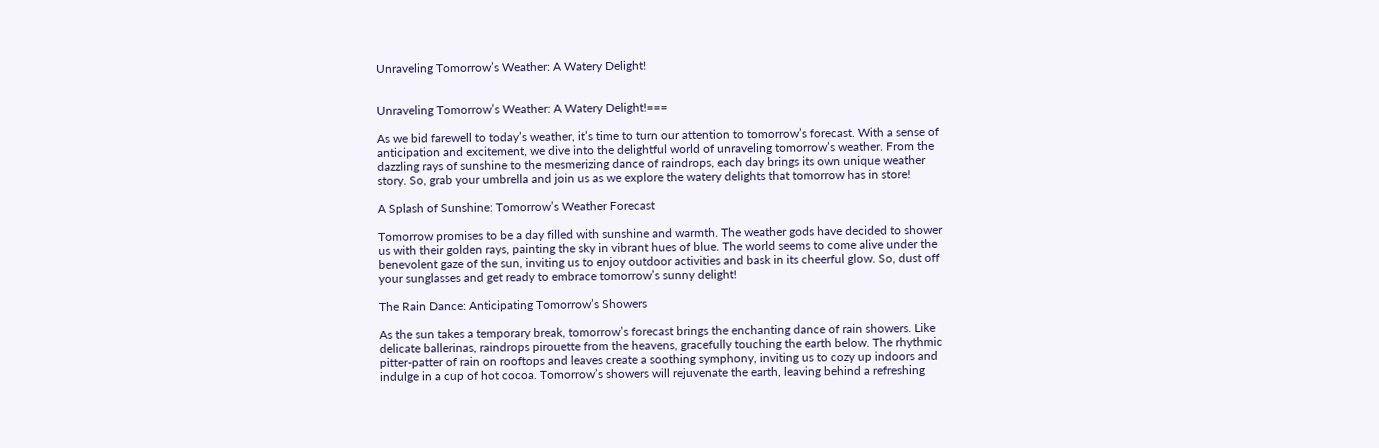Unraveling Tomorrow’s Weather: A Watery Delight!


Unraveling Tomorrow’s Weather: A Watery Delight!===

As we bid farewell to today’s weather, it’s time to turn our attention to tomorrow’s forecast. With a sense of anticipation and excitement, we dive into the delightful world of unraveling tomorrow’s weather. From the dazzling rays of sunshine to the mesmerizing dance of raindrops, each day brings its own unique weather story. So, grab your umbrella and join us as we explore the watery delights that tomorrow has in store!

A Splash of Sunshine: Tomorrow’s Weather Forecast

Tomorrow promises to be a day filled with sunshine and warmth. The weather gods have decided to shower us with their golden rays, painting the sky in vibrant hues of blue. The world seems to come alive under the benevolent gaze of the sun, inviting us to enjoy outdoor activities and bask in its cheerful glow. So, dust off your sunglasses and get ready to embrace tomorrow’s sunny delight!

The Rain Dance: Anticipating Tomorrow’s Showers

As the sun takes a temporary break, tomorrow’s forecast brings the enchanting dance of rain showers. Like delicate ballerinas, raindrops pirouette from the heavens, gracefully touching the earth below. The rhythmic pitter-patter of rain on rooftops and leaves create a soothing symphony, inviting us to cozy up indoors and indulge in a cup of hot cocoa. Tomorrow’s showers will rejuvenate the earth, leaving behind a refreshing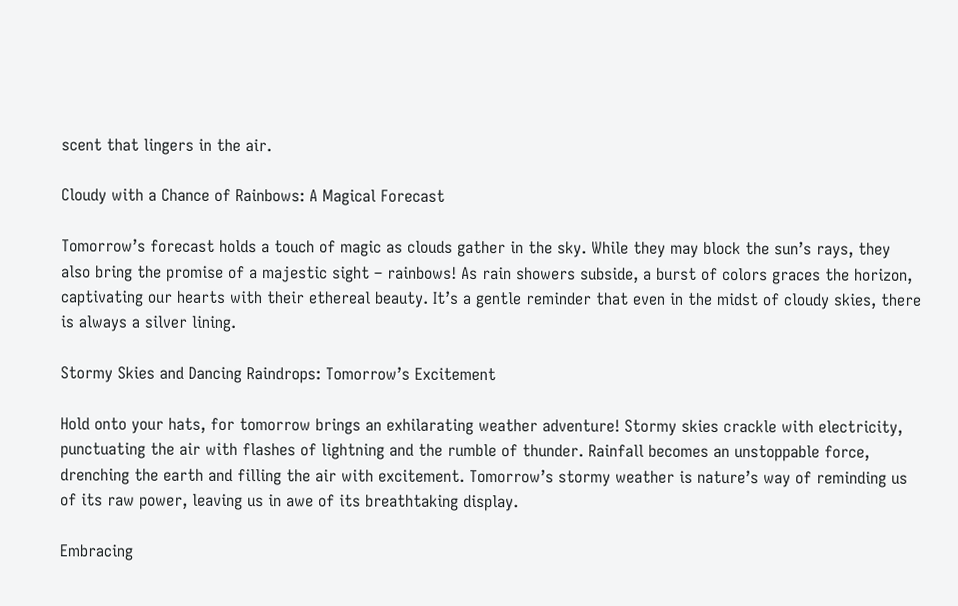scent that lingers in the air.

Cloudy with a Chance of Rainbows: A Magical Forecast

Tomorrow’s forecast holds a touch of magic as clouds gather in the sky. While they may block the sun’s rays, they also bring the promise of a majestic sight – rainbows! As rain showers subside, a burst of colors graces the horizon, captivating our hearts with their ethereal beauty. It’s a gentle reminder that even in the midst of cloudy skies, there is always a silver lining.

Stormy Skies and Dancing Raindrops: Tomorrow’s Excitement

Hold onto your hats, for tomorrow brings an exhilarating weather adventure! Stormy skies crackle with electricity, punctuating the air with flashes of lightning and the rumble of thunder. Rainfall becomes an unstoppable force, drenching the earth and filling the air with excitement. Tomorrow’s stormy weather is nature’s way of reminding us of its raw power, leaving us in awe of its breathtaking display.

Embracing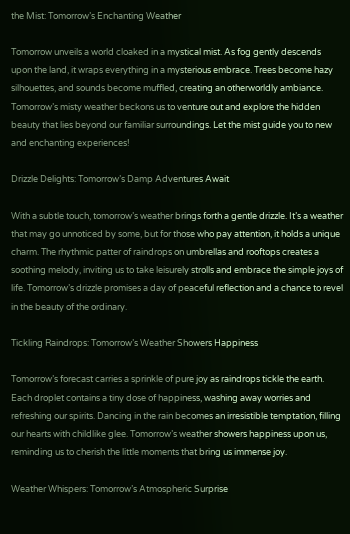the Mist: Tomorrow’s Enchanting Weather

Tomorrow unveils a world cloaked in a mystical mist. As fog gently descends upon the land, it wraps everything in a mysterious embrace. Trees become hazy silhouettes, and sounds become muffled, creating an otherworldly ambiance. Tomorrow’s misty weather beckons us to venture out and explore the hidden beauty that lies beyond our familiar surroundings. Let the mist guide you to new and enchanting experiences!

Drizzle Delights: Tomorrow’s Damp Adventures Await

With a subtle touch, tomorrow’s weather brings forth a gentle drizzle. It’s a weather that may go unnoticed by some, but for those who pay attention, it holds a unique charm. The rhythmic patter of raindrops on umbrellas and rooftops creates a soothing melody, inviting us to take leisurely strolls and embrace the simple joys of life. Tomorrow’s drizzle promises a day of peaceful reflection and a chance to revel in the beauty of the ordinary.

Tickling Raindrops: Tomorrow’s Weather Showers Happiness

Tomorrow’s forecast carries a sprinkle of pure joy as raindrops tickle the earth. Each droplet contains a tiny dose of happiness, washing away worries and refreshing our spirits. Dancing in the rain becomes an irresistible temptation, filling our hearts with childlike glee. Tomorrow’s weather showers happiness upon us, reminding us to cherish the little moments that bring us immense joy.

Weather Whispers: Tomorrow’s Atmospheric Surprise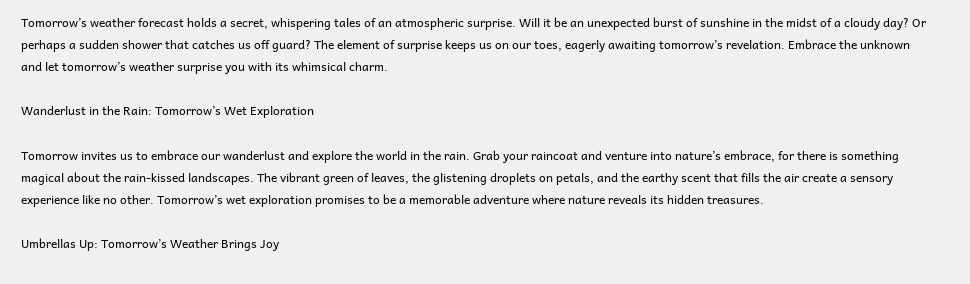Tomorrow’s weather forecast holds a secret, whispering tales of an atmospheric surprise. Will it be an unexpected burst of sunshine in the midst of a cloudy day? Or perhaps a sudden shower that catches us off guard? The element of surprise keeps us on our toes, eagerly awaiting tomorrow’s revelation. Embrace the unknown and let tomorrow’s weather surprise you with its whimsical charm.

Wanderlust in the Rain: Tomorrow’s Wet Exploration

Tomorrow invites us to embrace our wanderlust and explore the world in the rain. Grab your raincoat and venture into nature’s embrace, for there is something magical about the rain-kissed landscapes. The vibrant green of leaves, the glistening droplets on petals, and the earthy scent that fills the air create a sensory experience like no other. Tomorrow’s wet exploration promises to be a memorable adventure where nature reveals its hidden treasures.

Umbrellas Up: Tomorrow’s Weather Brings Joy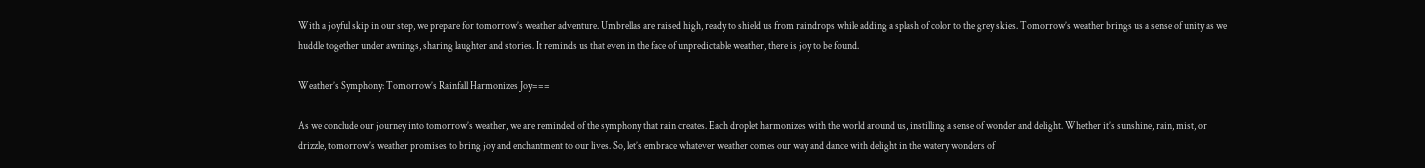With a joyful skip in our step, we prepare for tomorrow’s weather adventure. Umbrellas are raised high, ready to shield us from raindrops while adding a splash of color to the grey skies. Tomorrow’s weather brings us a sense of unity as we huddle together under awnings, sharing laughter and stories. It reminds us that even in the face of unpredictable weather, there is joy to be found.

Weather’s Symphony: Tomorrow’s Rainfall Harmonizes Joy===

As we conclude our journey into tomorrow’s weather, we are reminded of the symphony that rain creates. Each droplet harmonizes with the world around us, instilling a sense of wonder and delight. Whether it’s sunshine, rain, mist, or drizzle, tomorrow’s weather promises to bring joy and enchantment to our lives. So, let’s embrace whatever weather comes our way and dance with delight in the watery wonders of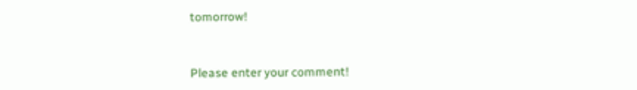tomorrow!


Please enter your comment!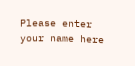Please enter your name here